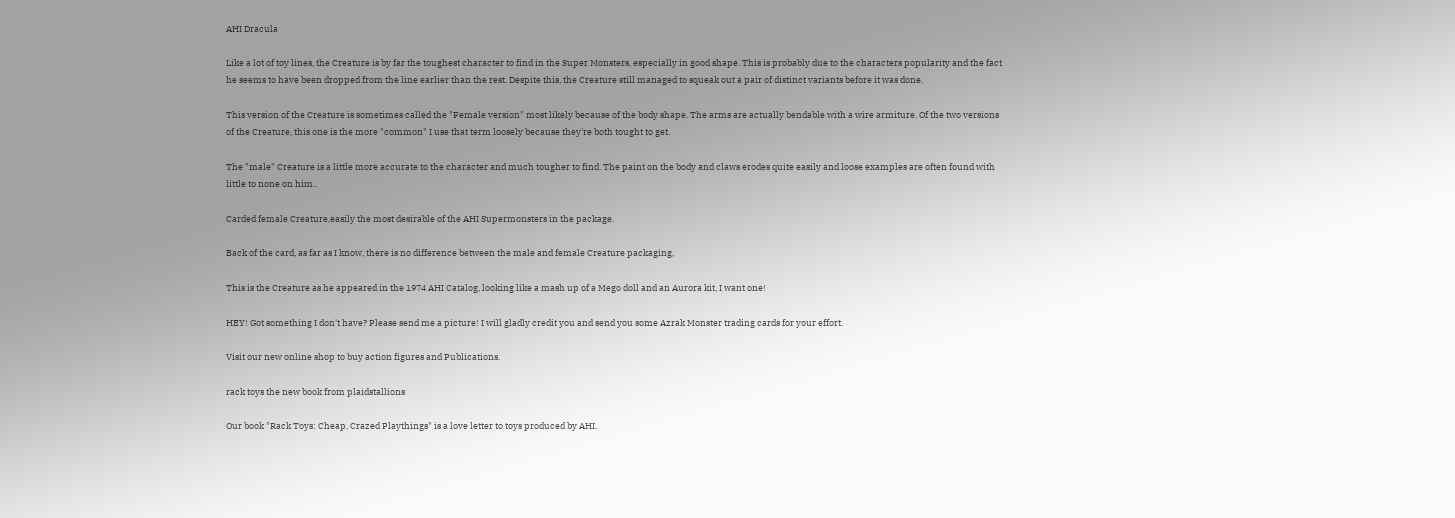AHI Dracula

Like a lot of toy lines, the Creature is by far the toughest character to find in the Super Monsters, especially in good shape. This is probably due to the characters popularity and the fact he seems to have been dropped from the line earlier than the rest. Despite this, the Creature still managed to squeak out a pair of distinct variants before it was done.

This version of the Creature is sometimes called the "Female version" most likely because of the body shape. The arms are actually bendable with a wire armiture. Of the two versions of the Creature, this one is the more "common" I use that term loosely because they're both tought to get.

The "male" Creature is a little more accurate to the character and much tougher to find. The paint on the body and claws erodes quite easily and loose examples are often found with little to none on him..

Carded female Creature,easily the most desirable of the AHI Supermonsters in the package.

Back of the card, as far as I know, there is no difference between the male and female Creature packaging,

This is the Creature as he appeared in the 1974 AHI Catalog, looking like a mash up of a Mego doll and an Aurora kit, I want one!

HEY! Got something I don't have? Please send me a picture! I will gladly credit you and send you some Azrak Monster trading cards for your effort.

Visit our new online shop to buy action figures and Publications.

rack toys the new book from plaidstallions

Our book "Rack Toys: Cheap, Crazed Playthings" is a love letter to toys produced by AHI.